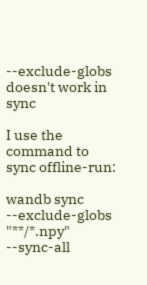--exclude-globs doesn't work in sync

I use the command to sync offline-run:

wandb sync --exclude-globs "**/*.npy" --sync-all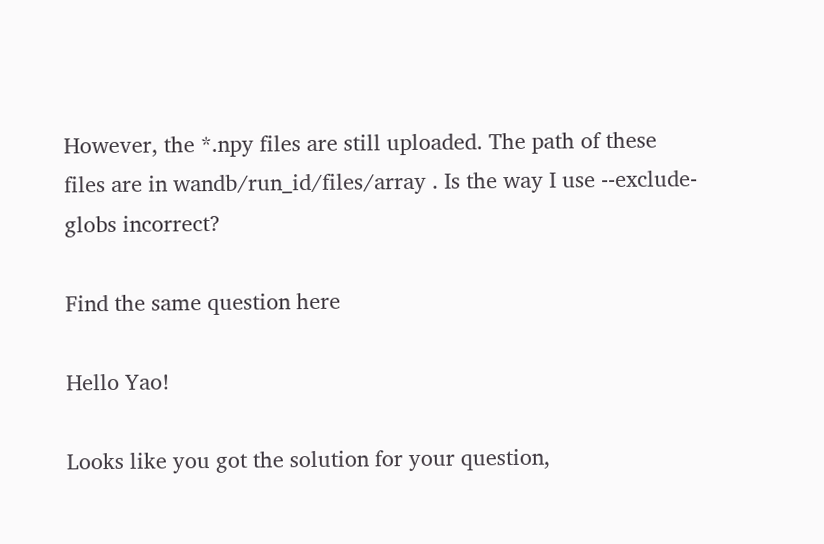However, the *.npy files are still uploaded. The path of these files are in wandb/run_id/files/array . Is the way I use --exclude-globs incorrect?

Find the same question here

Hello Yao!

Looks like you got the solution for your question,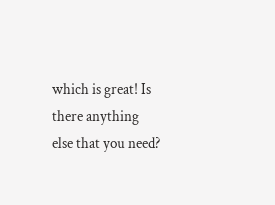which is great! Is there anything else that you need?